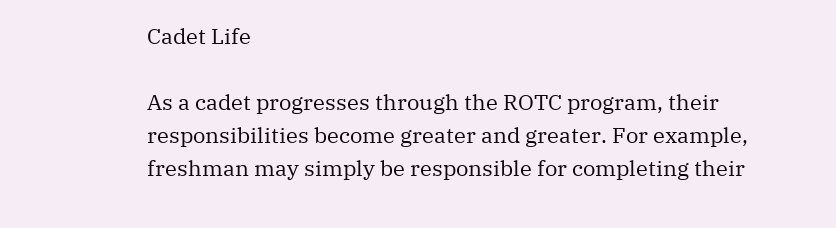Cadet Life

As a cadet progresses through the ROTC program, their responsibilities become greater and greater. For example, freshman may simply be responsible for completing their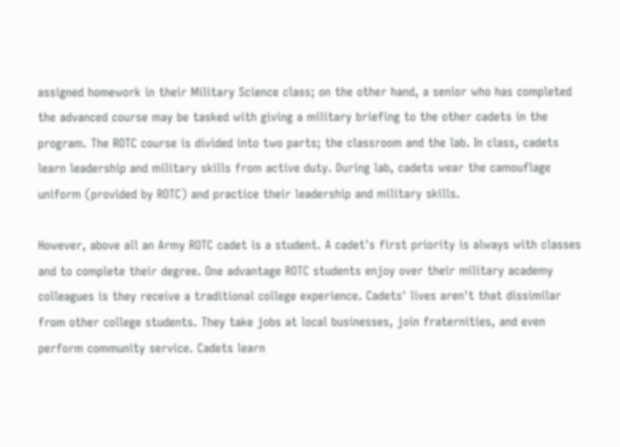assigned homework in their Military Science class; on the other hand, a senior who has completed the advanced course may be tasked with giving a military briefing to the other cadets in the program. The ROTC course is divided into two parts; the classroom and the lab. In class, cadets learn leadership and military skills from active duty. During lab, cadets wear the camouflage uniform (provided by ROTC) and practice their leadership and military skills.

However, above all an Army ROTC cadet is a student. A cadet's first priority is always with classes and to complete their degree. One advantage ROTC students enjoy over their military academy colleagues is they receive a traditional college experience. Cadets' lives aren't that dissimilar from other college students. They take jobs at local businesses, join fraternities, and even perform community service. Cadets learn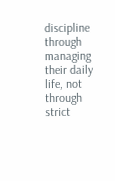discipline through managing their daily life, not through strict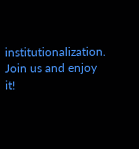institutionalization. Join us and enjoy it!